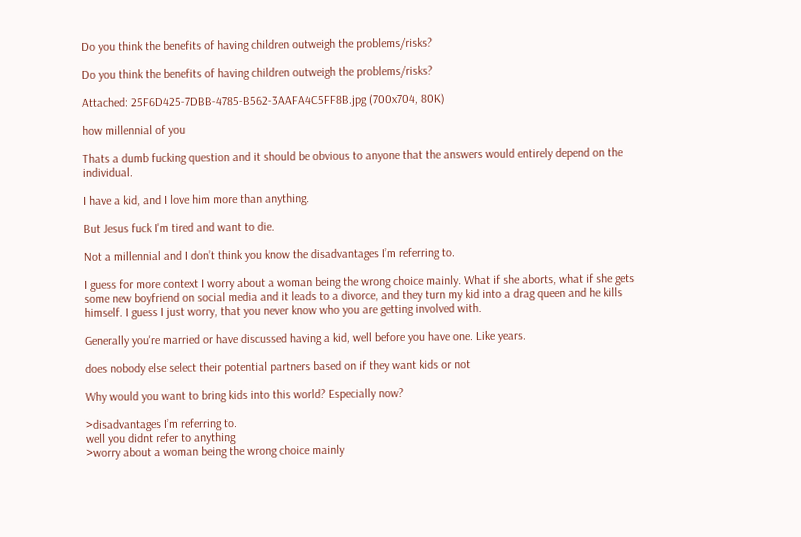Do you think the benefits of having children outweigh the problems/risks?

Do you think the benefits of having children outweigh the problems/risks?

Attached: 25F6D425-7DBB-4785-B562-3AAFA4C5FF8B.jpg (700x704, 80K)

how millennial of you

Thats a dumb fucking question and it should be obvious to anyone that the answers would entirely depend on the individual.

I have a kid, and I love him more than anything.

But Jesus fuck I'm tired and want to die.

Not a millennial and I don’t think you know the disadvantages I’m referring to.

I guess for more context I worry about a woman being the wrong choice mainly. What if she aborts, what if she gets some new boyfriend on social media and it leads to a divorce, and they turn my kid into a drag queen and he kills himself. I guess I just worry, that you never know who you are getting involved with.

Generally you're married or have discussed having a kid, well before you have one. Like years.

does nobody else select their potential partners based on if they want kids or not

Why would you want to bring kids into this world? Especially now?

>disadvantages I’m referring to.
well you didnt refer to anything
>worry about a woman being the wrong choice mainly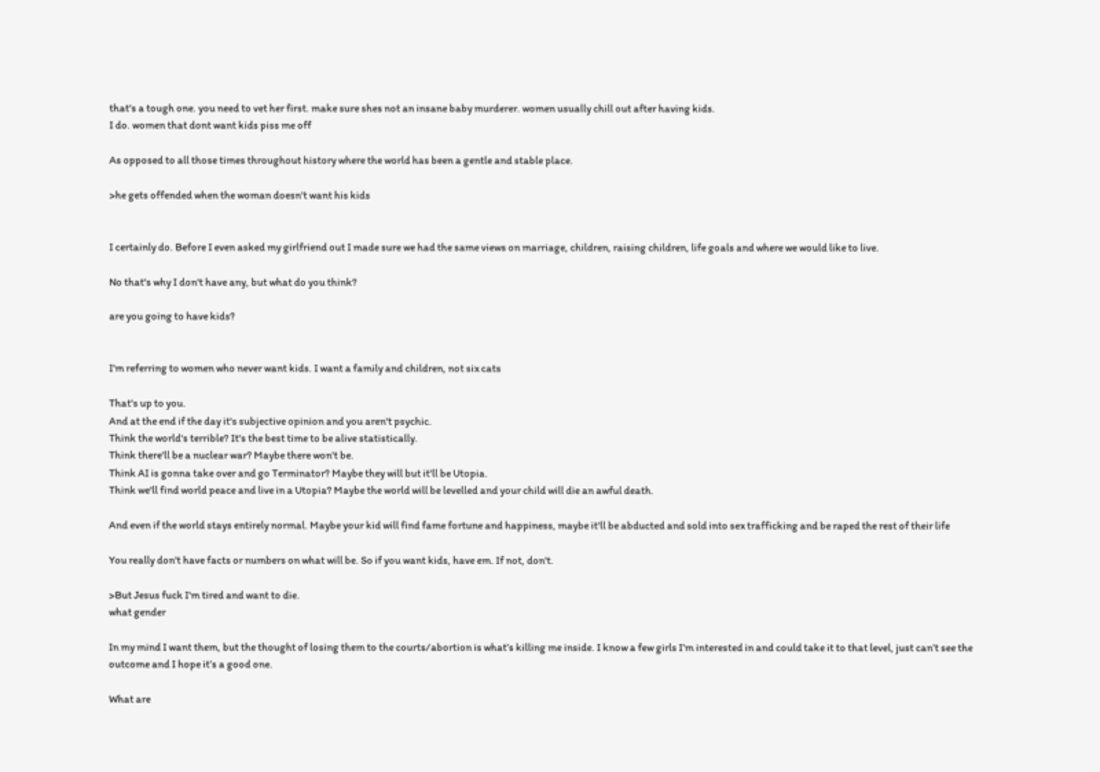that's a tough one. you need to vet her first. make sure shes not an insane baby murderer. women usually chill out after having kids.
I do. women that dont want kids piss me off

As opposed to all those times throughout history where the world has been a gentle and stable place.

>he gets offended when the woman doesn't want his kids


I certainly do. Before I even asked my girlfriend out I made sure we had the same views on marriage, children, raising children, life goals and where we would like to live.

No that's why I don't have any, but what do you think?

are you going to have kids?


I'm referring to women who never want kids. I want a family and children, not six cats

That's up to you.
And at the end if the day it's subjective opinion and you aren't psychic.
Think the world's terrible? It's the best time to be alive statistically.
Think there'll be a nuclear war? Maybe there won't be.
Think AI is gonna take over and go Terminator? Maybe they will but it'll be Utopia.
Think we'll find world peace and live in a Utopia? Maybe the world will be levelled and your child will die an awful death.

And even if the world stays entirely normal. Maybe your kid will find fame fortune and happiness, maybe it'll be abducted and sold into sex trafficking and be raped the rest of their life

You really don't have facts or numbers on what will be. So if you want kids, have em. If not, don't.

>But Jesus fuck I'm tired and want to die.
what gender

In my mind I want them, but the thought of losing them to the courts/abortion is what’s killing me inside. I know a few girls I’m interested in and could take it to that level, just can’t see the outcome and I hope it’s a good one.

What are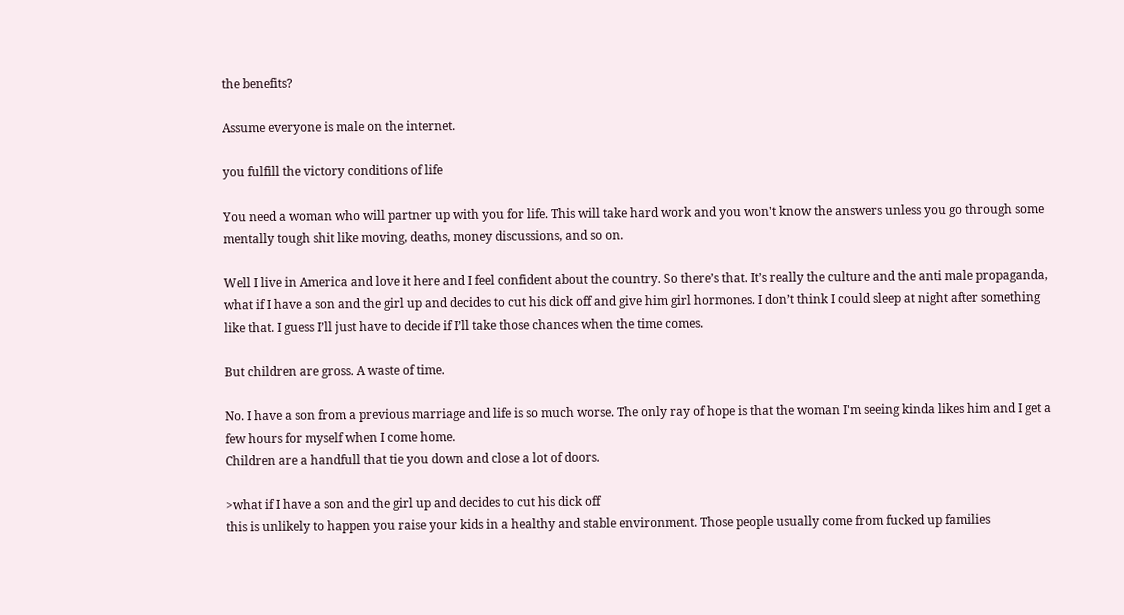the benefits?

Assume everyone is male on the internet.

you fulfill the victory conditions of life

You need a woman who will partner up with you for life. This will take hard work and you won't know the answers unless you go through some mentally tough shit like moving, deaths, money discussions, and so on.

Well I live in America and love it here and I feel confident about the country. So there’s that. It’s really the culture and the anti male propaganda, what if I have a son and the girl up and decides to cut his dick off and give him girl hormones. I don’t think I could sleep at night after something like that. I guess I’ll just have to decide if I’ll take those chances when the time comes.

But children are gross. A waste of time.

No. I have a son from a previous marriage and life is so much worse. The only ray of hope is that the woman I'm seeing kinda likes him and I get a few hours for myself when I come home.
Children are a handfull that tie you down and close a lot of doors.

>what if I have a son and the girl up and decides to cut his dick off
this is unlikely to happen you raise your kids in a healthy and stable environment. Those people usually come from fucked up families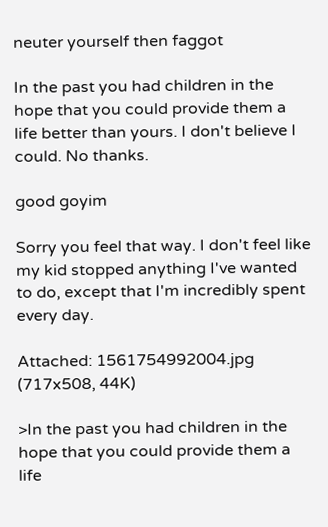neuter yourself then faggot

In the past you had children in the hope that you could provide them a life better than yours. I don't believe I could. No thanks.

good goyim

Sorry you feel that way. I don't feel like my kid stopped anything I've wanted to do, except that I'm incredibly spent every day.

Attached: 1561754992004.jpg (717x508, 44K)

>In the past you had children in the hope that you could provide them a life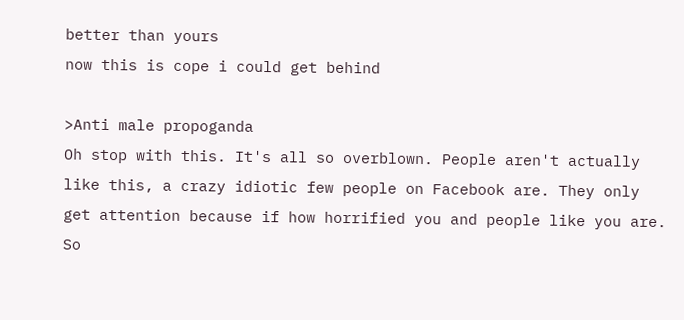better than yours
now this is cope i could get behind

>Anti male propoganda
Oh stop with this. It's all so overblown. People aren't actually like this, a crazy idiotic few people on Facebook are. They only get attention because if how horrified you and people like you are. So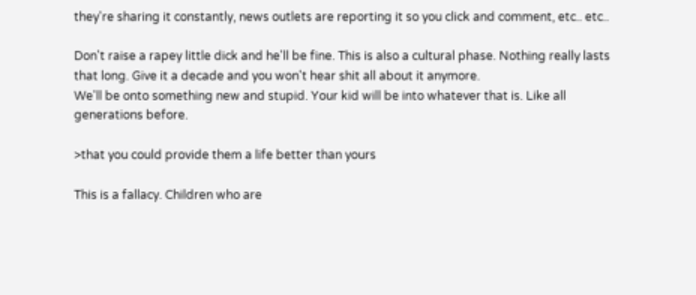they're sharing it constantly, news outlets are reporting it so you click and comment, etc.. etc..

Don't raise a rapey little dick and he'll be fine. This is also a cultural phase. Nothing really lasts that long. Give it a decade and you won't hear shit all about it anymore.
We'll be onto something new and stupid. Your kid will be into whatever that is. Like all generations before.

>that you could provide them a life better than yours

This is a fallacy. Children who are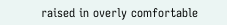raised in overly comfortable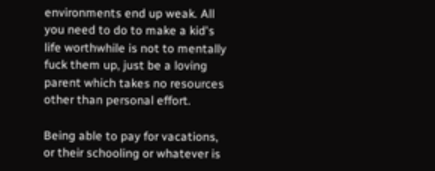environments end up weak. All you need to do to make a kid's life worthwhile is not to mentally fuck them up, just be a loving parent which takes no resources other than personal effort.

Being able to pay for vacations, or their schooling or whatever is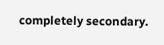completely secondary.